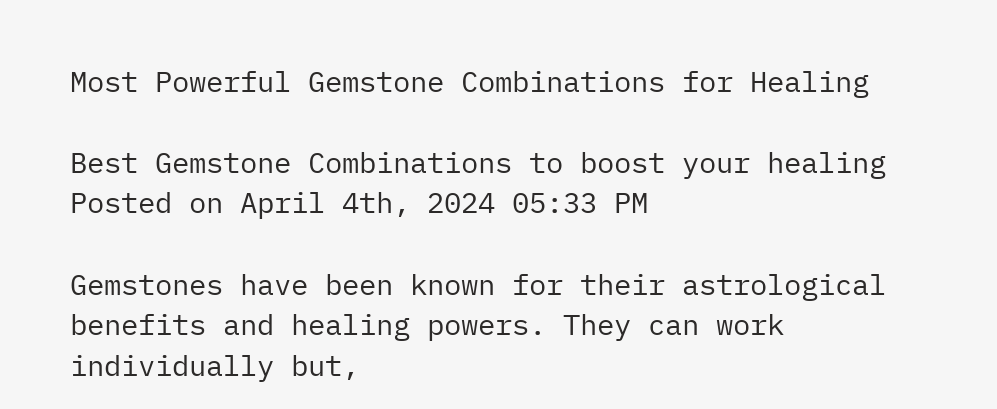Most Powerful Gemstone Combinations for Healing

Best Gemstone Combinations to boost your healing
Posted on April 4th, 2024 05:33 PM

Gemstones have been known for their astrological benefits and healing powers. They can work individually but,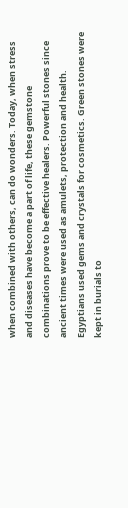when combined with others, can do wonders. Today, when stress and diseases have become a part of life, these gemstone combinations prove to be effective healers. Powerful stones since ancient times were used as amulets, protection and health. Egyptians used gems and crystals for cosmetics. Green stones were kept in burials to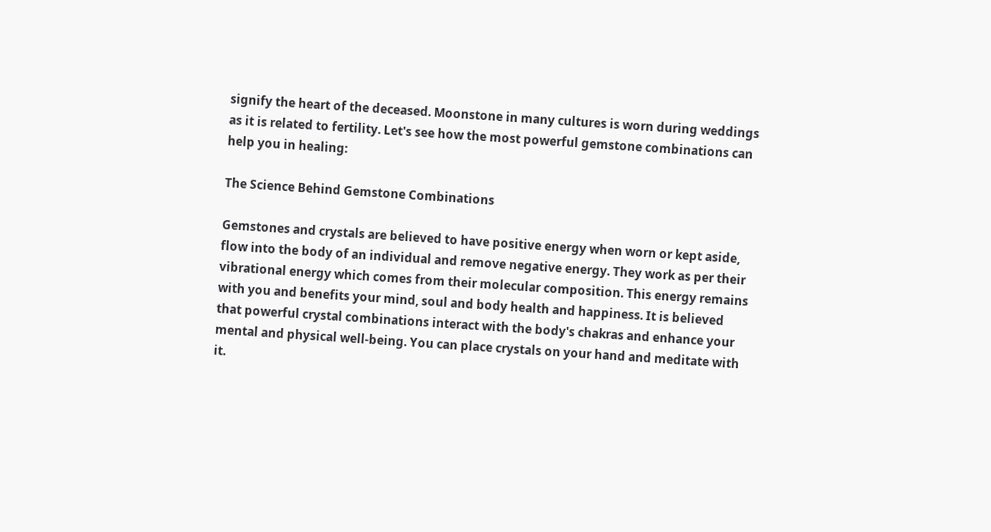signify the heart of the deceased. Moonstone in many cultures is worn during weddings as it is related to fertility. Let's see how the most powerful gemstone combinations can help you in healing:

The Science Behind Gemstone Combinations

Gemstones and crystals are believed to have positive energy when worn or kept aside, flow into the body of an individual and remove negative energy. They work as per their vibrational energy which comes from their molecular composition. This energy remains with you and benefits your mind, soul and body health and happiness. It is believed that powerful crystal combinations interact with the body's chakras and enhance your mental and physical well-being. You can place crystals on your hand and meditate with it.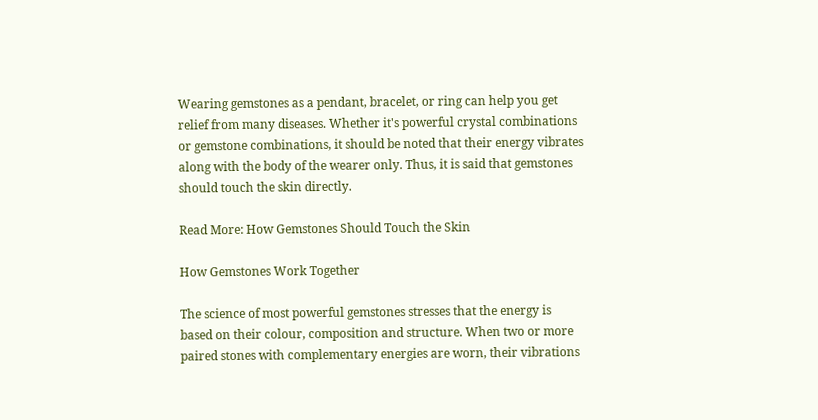Wearing gemstones as a pendant, bracelet, or ring can help you get relief from many diseases. Whether it's powerful crystal combinations or gemstone combinations, it should be noted that their energy vibrates along with the body of the wearer only. Thus, it is said that gemstones should touch the skin directly.

Read More: How Gemstones Should Touch the Skin

How Gemstones Work Together

The science of most powerful gemstones stresses that the energy is based on their colour, composition and structure. When two or more paired stones with complementary energies are worn, their vibrations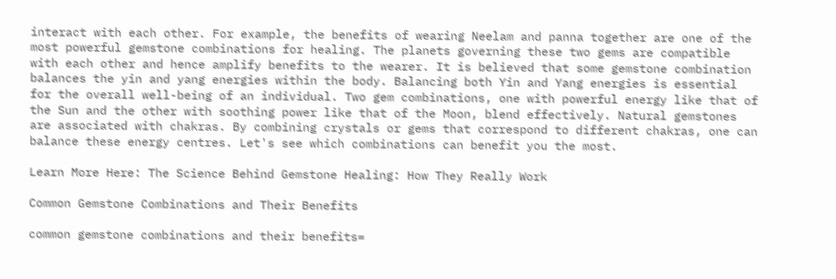interact with each other. For example, the benefits of wearing Neelam and panna together are one of the most powerful gemstone combinations for healing. The planets governing these two gems are compatible with each other and hence amplify benefits to the wearer. It is believed that some gemstone combination balances the yin and yang energies within the body. Balancing both Yin and Yang energies is essential for the overall well-being of an individual. Two gem combinations, one with powerful energy like that of the Sun and the other with soothing power like that of the Moon, blend effectively. Natural gemstones are associated with chakras. By combining crystals or gems that correspond to different chakras, one can balance these energy centres. Let's see which combinations can benefit you the most.

Learn More Here: The Science Behind Gemstone Healing: How They Really Work

Common Gemstone Combinations and Their Benefits

common gemstone combinations and their benefits=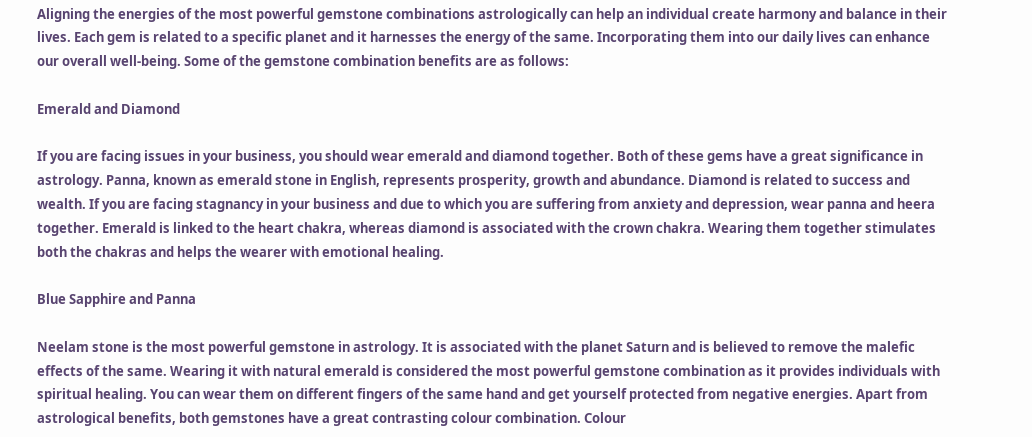Aligning the energies of the most powerful gemstone combinations astrologically can help an individual create harmony and balance in their lives. Each gem is related to a specific planet and it harnesses the energy of the same. Incorporating them into our daily lives can enhance our overall well-being. Some of the gemstone combination benefits are as follows:

Emerald and Diamond

If you are facing issues in your business, you should wear emerald and diamond together. Both of these gems have a great significance in astrology. Panna, known as emerald stone in English, represents prosperity, growth and abundance. Diamond is related to success and wealth. If you are facing stagnancy in your business and due to which you are suffering from anxiety and depression, wear panna and heera together. Emerald is linked to the heart chakra, whereas diamond is associated with the crown chakra. Wearing them together stimulates both the chakras and helps the wearer with emotional healing.

Blue Sapphire and Panna

Neelam stone is the most powerful gemstone in astrology. It is associated with the planet Saturn and is believed to remove the malefic effects of the same. Wearing it with natural emerald is considered the most powerful gemstone combination as it provides individuals with spiritual healing. You can wear them on different fingers of the same hand and get yourself protected from negative energies. Apart from astrological benefits, both gemstones have a great contrasting colour combination. Colour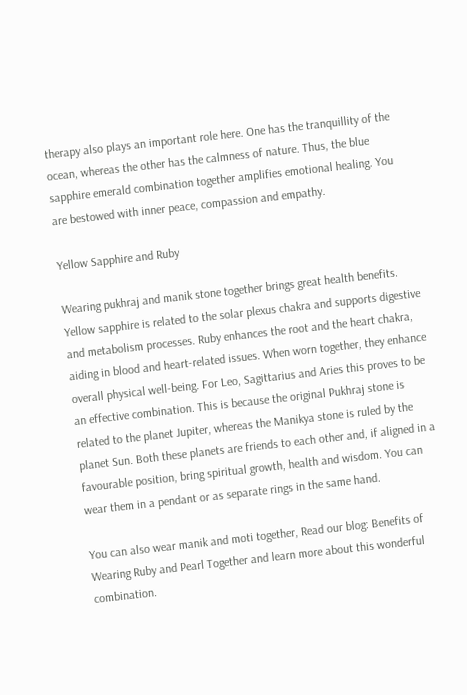therapy also plays an important role here. One has the tranquillity of the ocean, whereas the other has the calmness of nature. Thus, the blue sapphire emerald combination together amplifies emotional healing. You are bestowed with inner peace, compassion and empathy.

Yellow Sapphire and Ruby

Wearing pukhraj and manik stone together brings great health benefits. Yellow sapphire is related to the solar plexus chakra and supports digestive and metabolism processes. Ruby enhances the root and the heart chakra, aiding in blood and heart-related issues. When worn together, they enhance overall physical well-being. For Leo, Sagittarius and Aries this proves to be an effective combination. This is because the original Pukhraj stone is related to the planet Jupiter, whereas the Manikya stone is ruled by the planet Sun. Both these planets are friends to each other and, if aligned in a favourable position, bring spiritual growth, health and wisdom. You can wear them in a pendant or as separate rings in the same hand.

You can also wear manik and moti together, Read our blog: Benefits of Wearing Ruby and Pearl Together and learn more about this wonderful combination.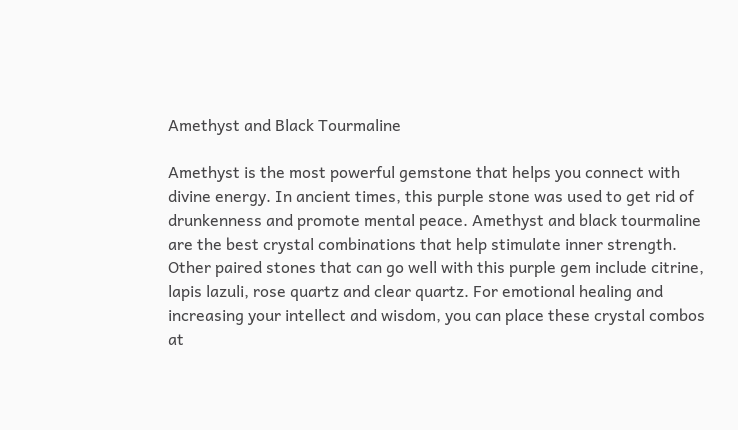Amethyst and Black Tourmaline

Amethyst is the most powerful gemstone that helps you connect with divine energy. In ancient times, this purple stone was used to get rid of drunkenness and promote mental peace. Amethyst and black tourmaline are the best crystal combinations that help stimulate inner strength. Other paired stones that can go well with this purple gem include citrine, lapis lazuli, rose quartz and clear quartz. For emotional healing and increasing your intellect and wisdom, you can place these crystal combos at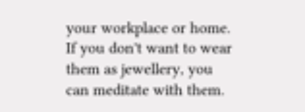your workplace or home. If you don't want to wear them as jewellery, you can meditate with them.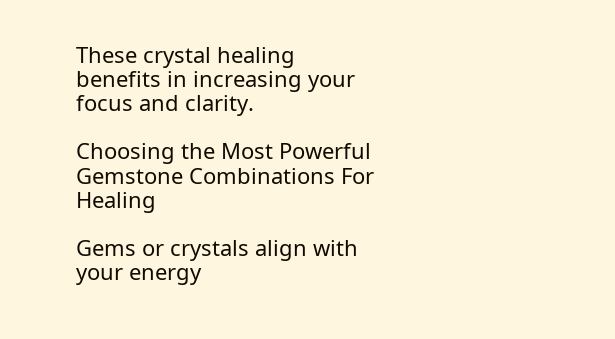These crystal healing benefits in increasing your focus and clarity.

Choosing the Most Powerful Gemstone Combinations For Healing

Gems or crystals align with your energy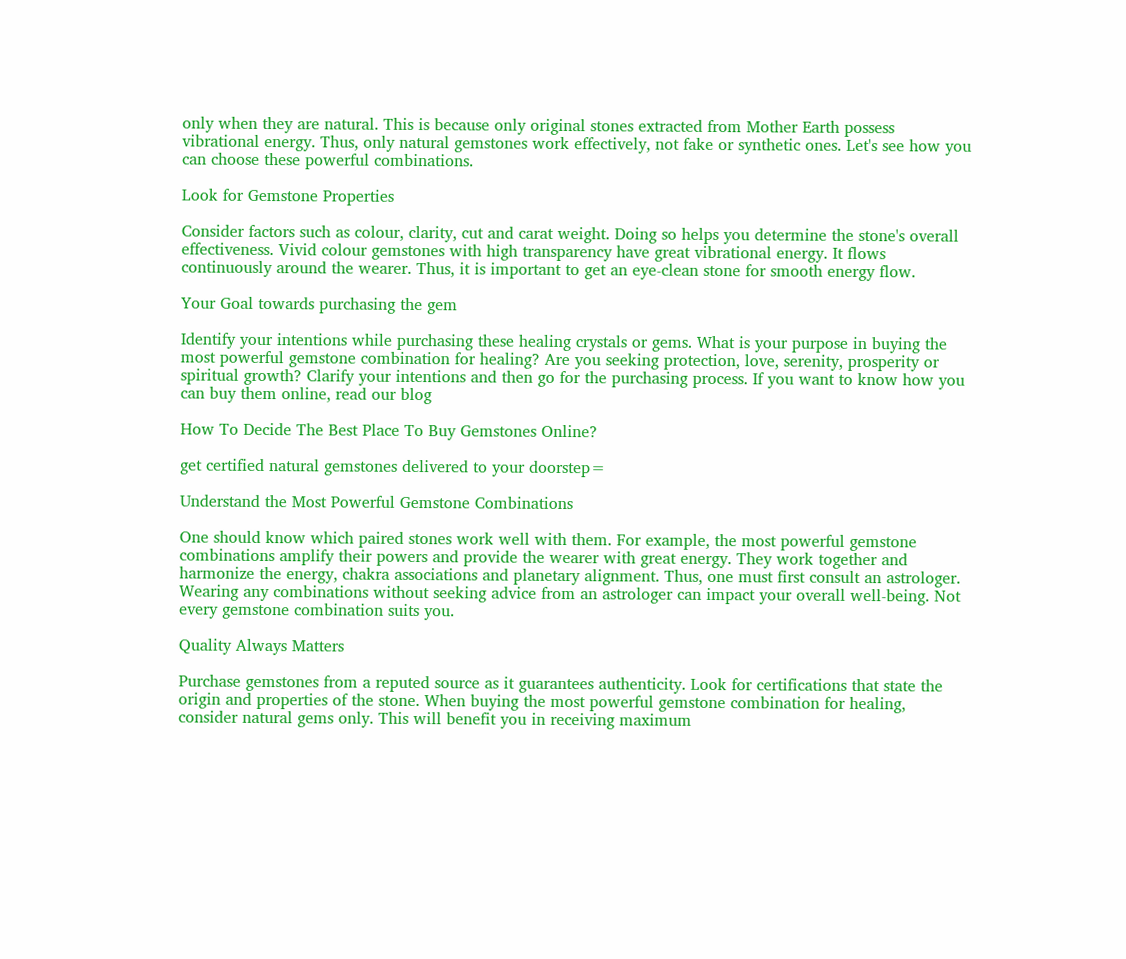only when they are natural. This is because only original stones extracted from Mother Earth possess vibrational energy. Thus, only natural gemstones work effectively, not fake or synthetic ones. Let's see how you can choose these powerful combinations.

Look for Gemstone Properties

Consider factors such as colour, clarity, cut and carat weight. Doing so helps you determine the stone's overall effectiveness. Vivid colour gemstones with high transparency have great vibrational energy. It flows continuously around the wearer. Thus, it is important to get an eye-clean stone for smooth energy flow.

Your Goal towards purchasing the gem

Identify your intentions while purchasing these healing crystals or gems. What is your purpose in buying the most powerful gemstone combination for healing? Are you seeking protection, love, serenity, prosperity or spiritual growth? Clarify your intentions and then go for the purchasing process. If you want to know how you can buy them online, read our blog

How To Decide The Best Place To Buy Gemstones Online?

get certified natural gemstones delivered to your doorstep=

Understand the Most Powerful Gemstone Combinations

One should know which paired stones work well with them. For example, the most powerful gemstone combinations amplify their powers and provide the wearer with great energy. They work together and harmonize the energy, chakra associations and planetary alignment. Thus, one must first consult an astrologer. Wearing any combinations without seeking advice from an astrologer can impact your overall well-being. Not every gemstone combination suits you.

Quality Always Matters

Purchase gemstones from a reputed source as it guarantees authenticity. Look for certifications that state the origin and properties of the stone. When buying the most powerful gemstone combination for healing, consider natural gems only. This will benefit you in receiving maximum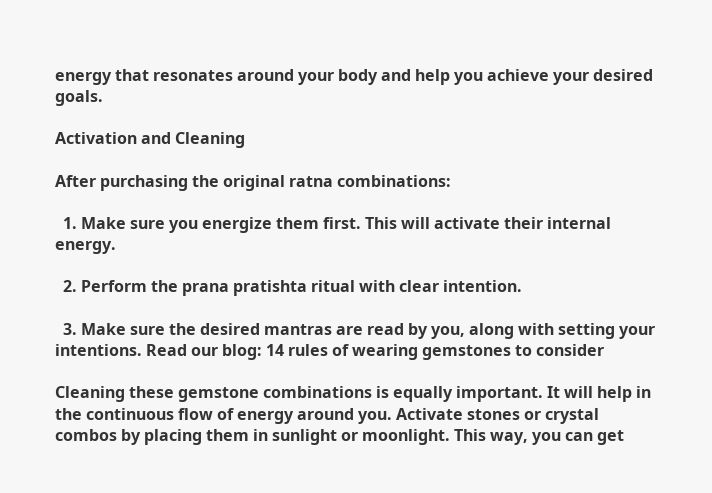energy that resonates around your body and help you achieve your desired goals.

Activation and Cleaning

After purchasing the original ratna combinations:

  1. Make sure you energize them first. This will activate their internal energy.

  2. Perform the prana pratishta ritual with clear intention.

  3. Make sure the desired mantras are read by you, along with setting your intentions. Read our blog: 14 rules of wearing gemstones to consider

Cleaning these gemstone combinations is equally important. It will help in the continuous flow of energy around you. Activate stones or crystal combos by placing them in sunlight or moonlight. This way, you can get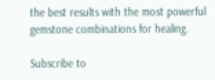the best results with the most powerful gemstone combinations for healing.

Subscribe to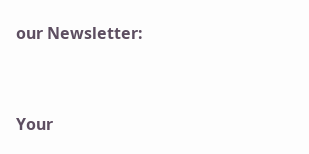our Newsletter:


Your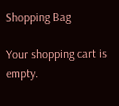Shopping Bag

Your shopping cart is empty.